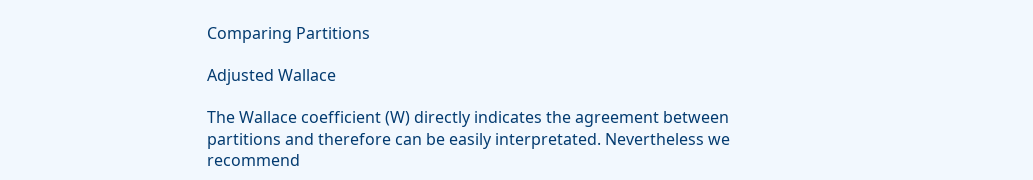Comparing Partitions

Adjusted Wallace

The Wallace coefficient (W) directly indicates the agreement between partitions and therefore can be easily interpretated. Nevertheless we recommend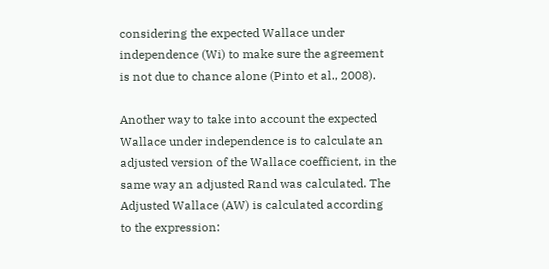considering the expected Wallace under independence (Wi) to make sure the agreement is not due to chance alone (Pinto et al., 2008).

Another way to take into account the expected Wallace under independence is to calculate an adjusted version of the Wallace coefficient, in the same way an adjusted Rand was calculated. The Adjusted Wallace (AW) is calculated according to the expression: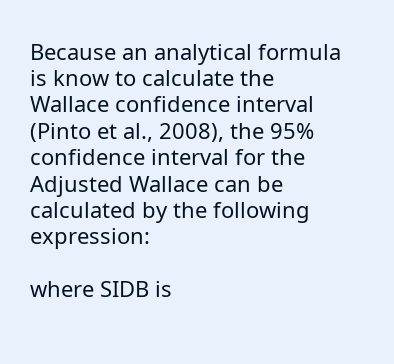Because an analytical formula is know to calculate the Wallace confidence interval (Pinto et al., 2008), the 95% confidence interval for the Adjusted Wallace can be calculated by the following expression:

where SIDB is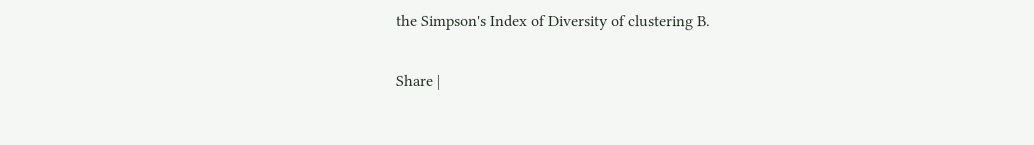the Simpson's Index of Diversity of clustering B.

Share |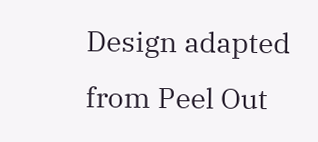Design adapted from Peel Out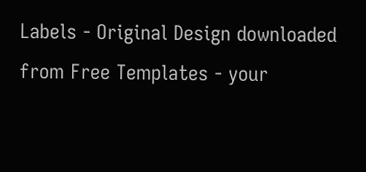Labels - Original Design downloaded from Free Templates - your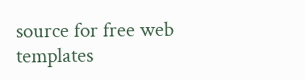source for free web templates